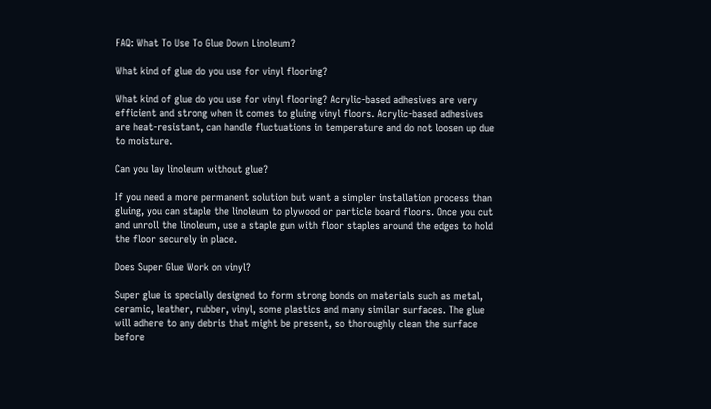FAQ: What To Use To Glue Down Linoleum?

What kind of glue do you use for vinyl flooring?

What kind of glue do you use for vinyl flooring? Acrylic-based adhesives are very efficient and strong when it comes to gluing vinyl floors. Acrylic-based adhesives are heat-resistant, can handle fluctuations in temperature and do not loosen up due to moisture.

Can you lay linoleum without glue?

If you need a more permanent solution but want a simpler installation process than gluing, you can staple the linoleum to plywood or particle board floors. Once you cut and unroll the linoleum, use a staple gun with floor staples around the edges to hold the floor securely in place.

Does Super Glue Work on vinyl?

Super glue is specially designed to form strong bonds on materials such as metal, ceramic, leather, rubber, vinyl, some plastics and many similar surfaces. The glue will adhere to any debris that might be present, so thoroughly clean the surface before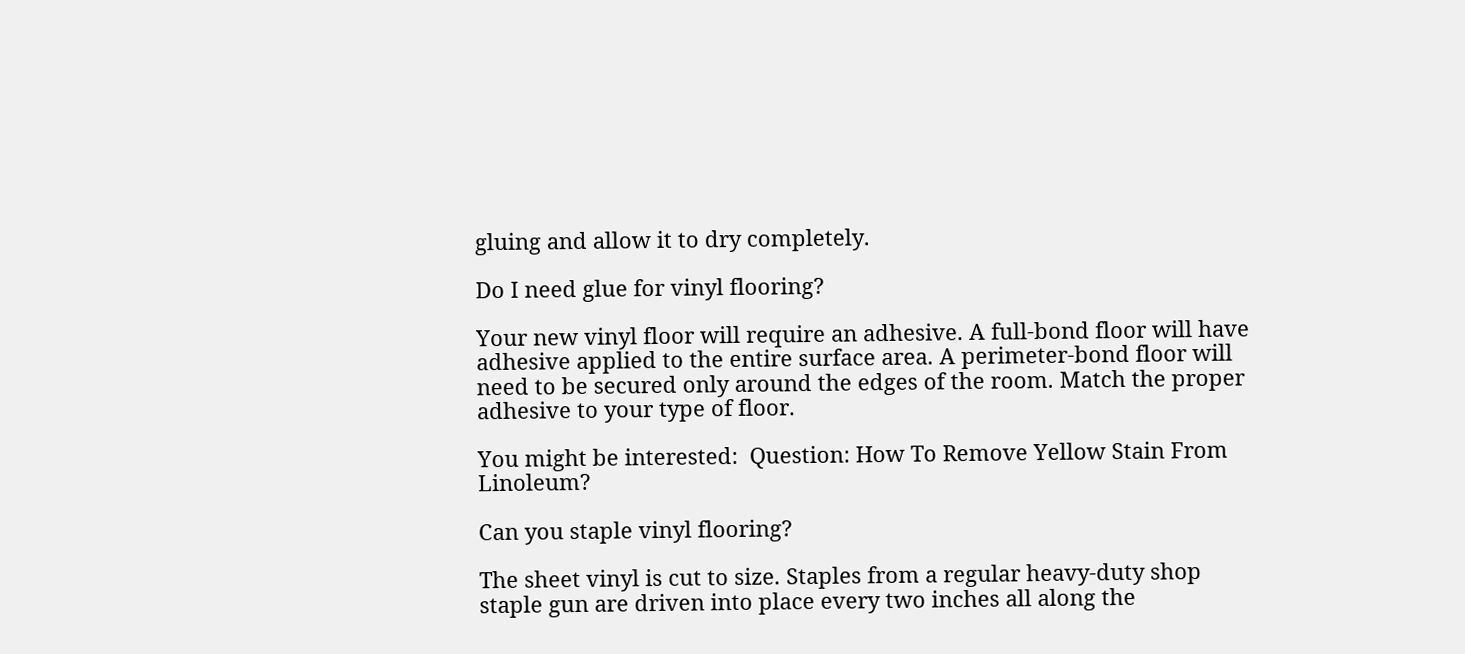gluing and allow it to dry completely.

Do I need glue for vinyl flooring?

Your new vinyl floor will require an adhesive. A full-bond floor will have adhesive applied to the entire surface area. A perimeter-bond floor will need to be secured only around the edges of the room. Match the proper adhesive to your type of floor.

You might be interested:  Question: How To Remove Yellow Stain From Linoleum?

Can you staple vinyl flooring?

The sheet vinyl is cut to size. Staples from a regular heavy-duty shop staple gun are driven into place every two inches all along the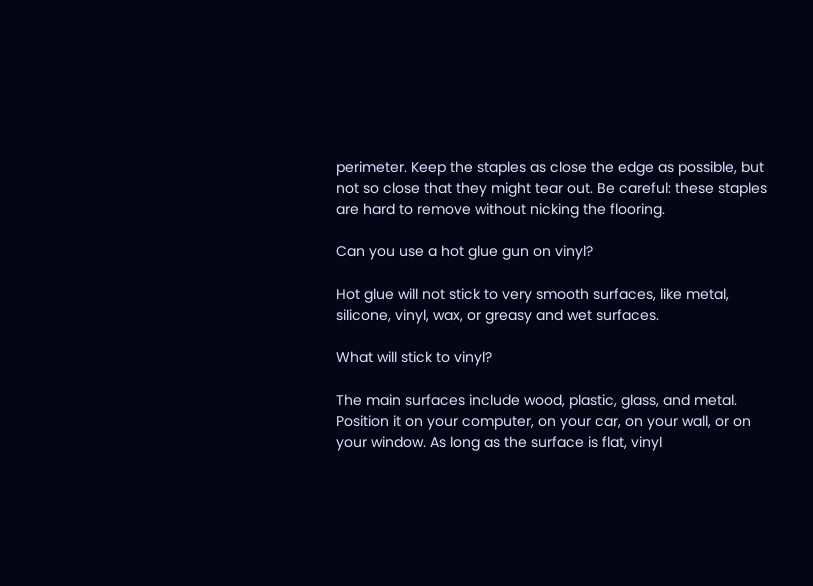perimeter. Keep the staples as close the edge as possible, but not so close that they might tear out. Be careful: these staples are hard to remove without nicking the flooring.

Can you use a hot glue gun on vinyl?

Hot glue will not stick to very smooth surfaces, like metal, silicone, vinyl, wax, or greasy and wet surfaces.

What will stick to vinyl?

The main surfaces include wood, plastic, glass, and metal. Position it on your computer, on your car, on your wall, or on your window. As long as the surface is flat, vinyl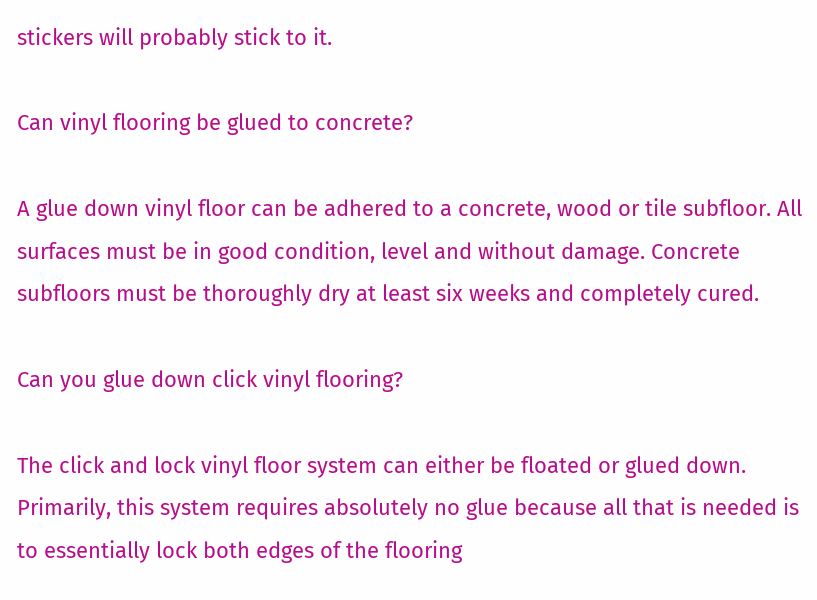stickers will probably stick to it.

Can vinyl flooring be glued to concrete?

A glue down vinyl floor can be adhered to a concrete, wood or tile subfloor. All surfaces must be in good condition, level and without damage. Concrete subfloors must be thoroughly dry at least six weeks and completely cured.

Can you glue down click vinyl flooring?

The click and lock vinyl floor system can either be floated or glued down. Primarily, this system requires absolutely no glue because all that is needed is to essentially lock both edges of the flooring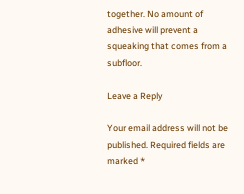together. No amount of adhesive will prevent a squeaking that comes from a subfloor.

Leave a Reply

Your email address will not be published. Required fields are marked *